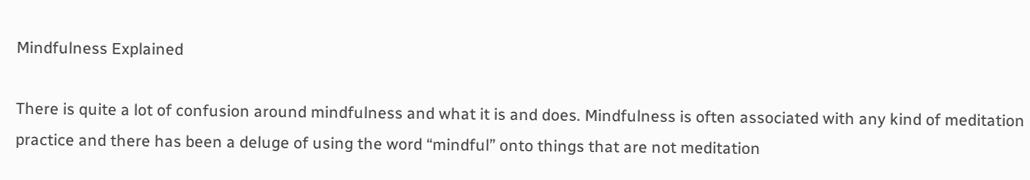Mindfulness Explained

There is quite a lot of confusion around mindfulness and what it is and does. Mindfulness is often associated with any kind of meditation practice and there has been a deluge of using the word “mindful” onto things that are not meditation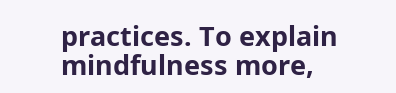practices. To explain mindfulness more,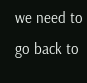we need to go back to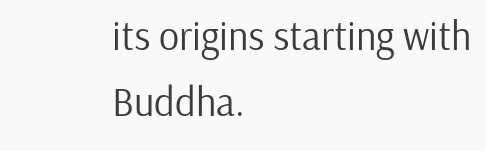its origins starting with Buddha.